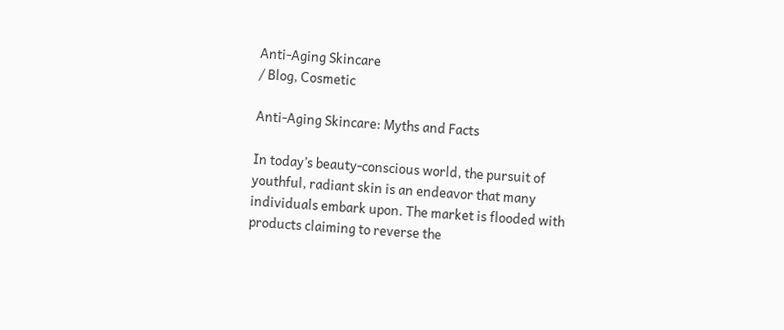Anti-Aging Skincare
/ Blog, Cosmetic

Anti-Aging Skincare: Myths and Facts

In today’s beauty-conscious world, the pursuit of youthful, radiant skin is an endeavor that many individuals embark upon. The market is flooded with products claiming to reverse the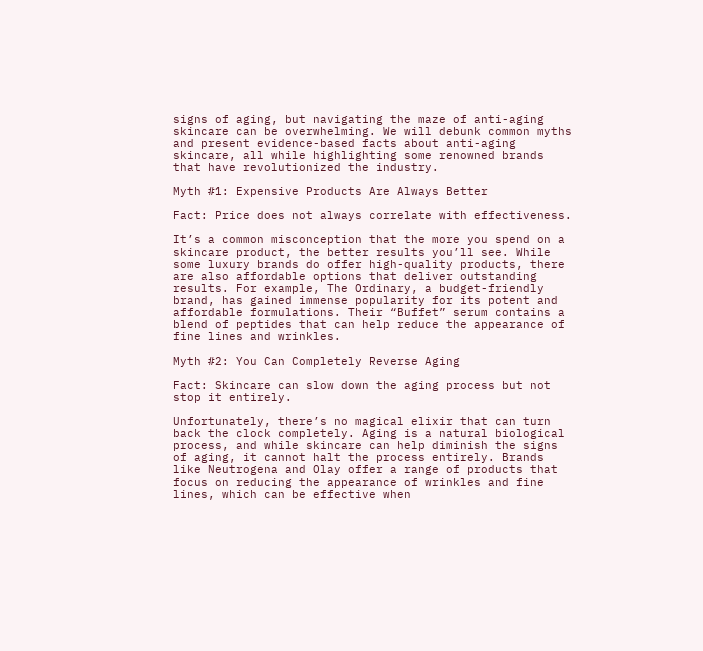signs of aging, but navigating the maze of anti-aging skincare can be overwhelming. We will debunk common myths and present evidence-based facts about anti-aging skincare, all while highlighting some renowned brands that have revolutionized the industry.

Myth #1: Expensive Products Are Always Better

Fact: Price does not always correlate with effectiveness.

It’s a common misconception that the more you spend on a skincare product, the better results you’ll see. While some luxury brands do offer high-quality products, there are also affordable options that deliver outstanding results. For example, The Ordinary, a budget-friendly brand, has gained immense popularity for its potent and affordable formulations. Their “Buffet” serum contains a blend of peptides that can help reduce the appearance of fine lines and wrinkles.

Myth #2: You Can Completely Reverse Aging

Fact: Skincare can slow down the aging process but not stop it entirely.

Unfortunately, there’s no magical elixir that can turn back the clock completely. Aging is a natural biological process, and while skincare can help diminish the signs of aging, it cannot halt the process entirely. Brands like Neutrogena and Olay offer a range of products that focus on reducing the appearance of wrinkles and fine lines, which can be effective when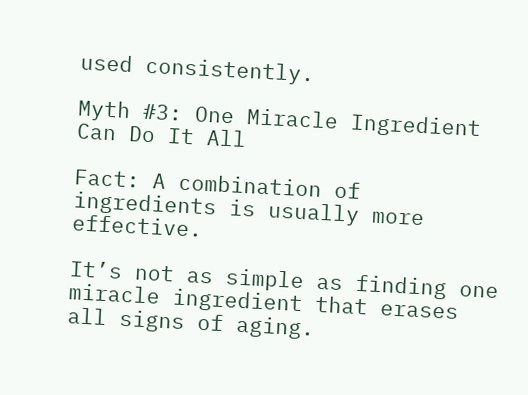used consistently.

Myth #3: One Miracle Ingredient Can Do It All

Fact: A combination of ingredients is usually more effective.

It’s not as simple as finding one miracle ingredient that erases all signs of aging.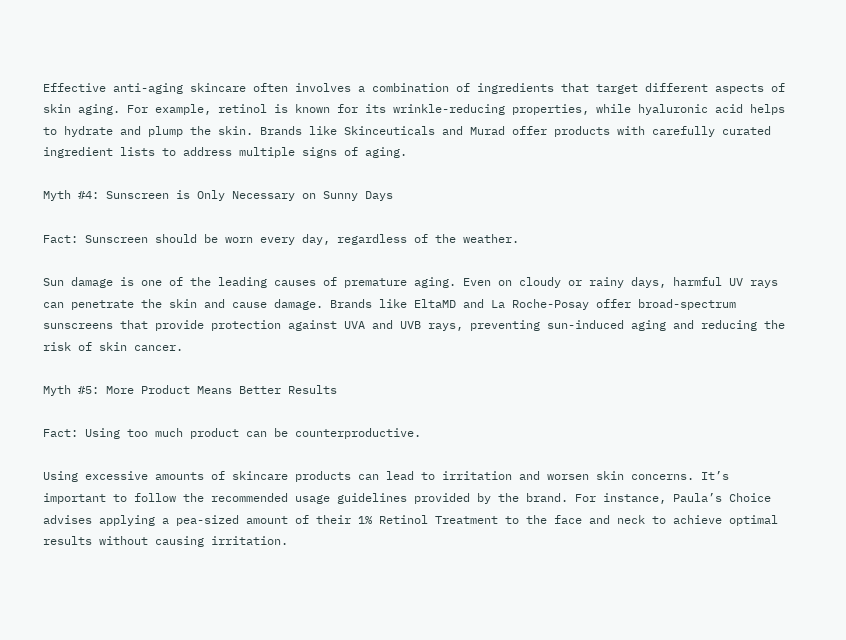Effective anti-aging skincare often involves a combination of ingredients that target different aspects of skin aging. For example, retinol is known for its wrinkle-reducing properties, while hyaluronic acid helps to hydrate and plump the skin. Brands like Skinceuticals and Murad offer products with carefully curated ingredient lists to address multiple signs of aging.

Myth #4: Sunscreen is Only Necessary on Sunny Days

Fact: Sunscreen should be worn every day, regardless of the weather.

Sun damage is one of the leading causes of premature aging. Even on cloudy or rainy days, harmful UV rays can penetrate the skin and cause damage. Brands like EltaMD and La Roche-Posay offer broad-spectrum sunscreens that provide protection against UVA and UVB rays, preventing sun-induced aging and reducing the risk of skin cancer.

Myth #5: More Product Means Better Results

Fact: Using too much product can be counterproductive.

Using excessive amounts of skincare products can lead to irritation and worsen skin concerns. It’s important to follow the recommended usage guidelines provided by the brand. For instance, Paula’s Choice advises applying a pea-sized amount of their 1% Retinol Treatment to the face and neck to achieve optimal results without causing irritation.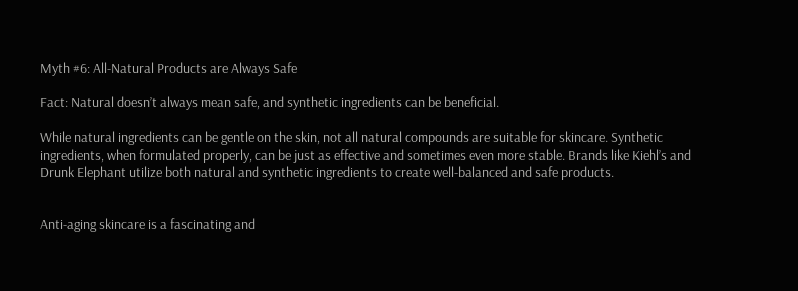Myth #6: All-Natural Products are Always Safe

Fact: Natural doesn’t always mean safe, and synthetic ingredients can be beneficial.

While natural ingredients can be gentle on the skin, not all natural compounds are suitable for skincare. Synthetic ingredients, when formulated properly, can be just as effective and sometimes even more stable. Brands like Kiehl’s and Drunk Elephant utilize both natural and synthetic ingredients to create well-balanced and safe products.


Anti-aging skincare is a fascinating and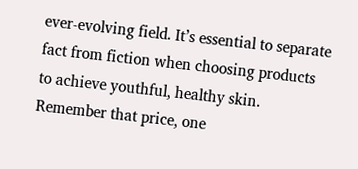ever-evolving field. It’s essential to separate fact from fiction when choosing products to achieve youthful, healthy skin. Remember that price, one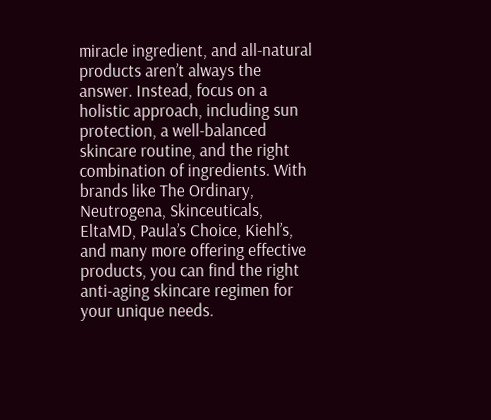miracle ingredient, and all-natural products aren’t always the answer. Instead, focus on a holistic approach, including sun protection, a well-balanced skincare routine, and the right combination of ingredients. With brands like The Ordinary, Neutrogena, Skinceuticals, EltaMD, Paula’s Choice, Kiehl’s, and many more offering effective products, you can find the right anti-aging skincare regimen for your unique needs.